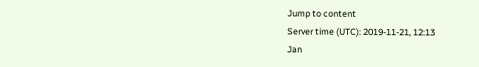Jump to content
Server time (UTC): 2019-11-21, 12:13
Jan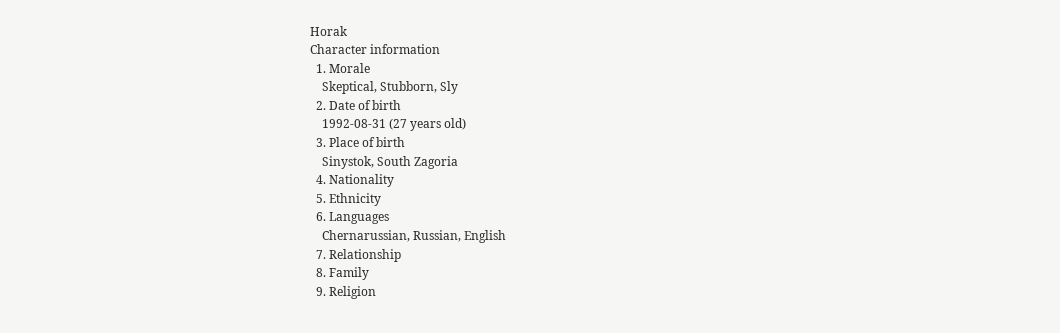Horak
Character information
  1. Morale
    Skeptical, Stubborn, Sly
  2. Date of birth
    1992-08-31 (27 years old)
  3. Place of birth
    Sinystok, South Zagoria
  4. Nationality
  5. Ethnicity
  6. Languages
    Chernarussian, Russian, English
  7. Relationship
  8. Family
  9. Religion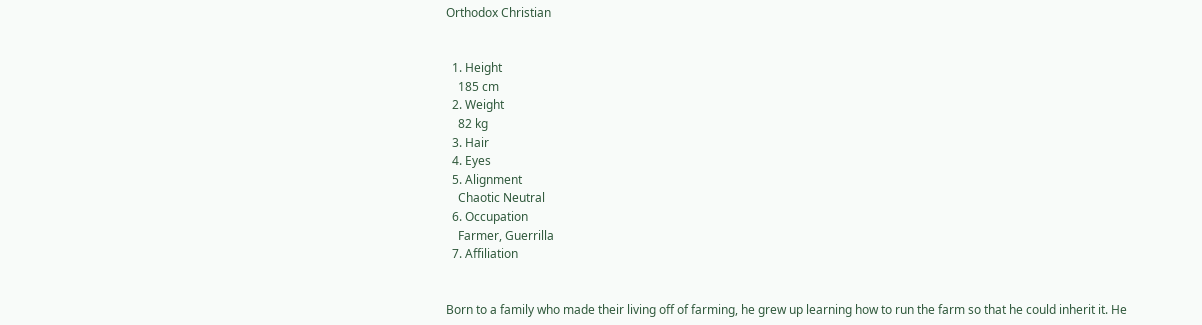Orthodox Christian


  1. Height
    185 cm
  2. Weight
    82 kg
  3. Hair
  4. Eyes
  5. Alignment
    Chaotic Neutral
  6. Occupation
    Farmer, Guerrilla
  7. Affiliation


Born to a family who made their living off of farming, he grew up learning how to run the farm so that he could inherit it. He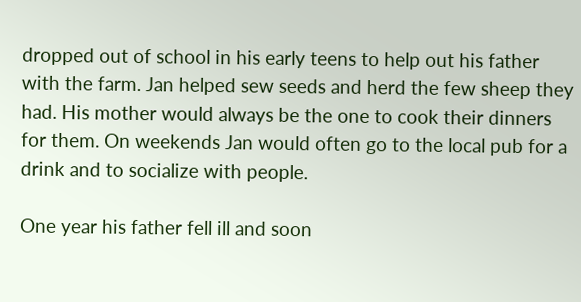dropped out of school in his early teens to help out his father with the farm. Jan helped sew seeds and herd the few sheep they had. His mother would always be the one to cook their dinners for them. On weekends Jan would often go to the local pub for a drink and to socialize with people.

One year his father fell ill and soon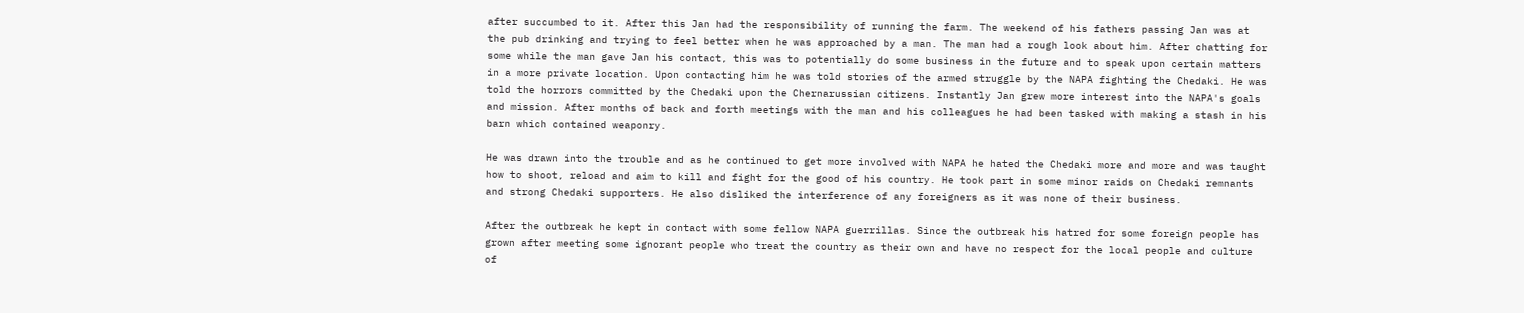after succumbed to it. After this Jan had the responsibility of running the farm. The weekend of his fathers passing Jan was at the pub drinking and trying to feel better when he was approached by a man. The man had a rough look about him. After chatting for some while the man gave Jan his contact, this was to potentially do some business in the future and to speak upon certain matters in a more private location. Upon contacting him he was told stories of the armed struggle by the NAPA fighting the Chedaki. He was told the horrors committed by the Chedaki upon the Chernarussian citizens. Instantly Jan grew more interest into the NAPA's goals and mission. After months of back and forth meetings with the man and his colleagues he had been tasked with making a stash in his barn which contained weaponry.

He was drawn into the trouble and as he continued to get more involved with NAPA he hated the Chedaki more and more and was taught how to shoot, reload and aim to kill and fight for the good of his country. He took part in some minor raids on Chedaki remnants and strong Chedaki supporters. He also disliked the interference of any foreigners as it was none of their business.

After the outbreak he kept in contact with some fellow NAPA guerrillas. Since the outbreak his hatred for some foreign people has grown after meeting some ignorant people who treat the country as their own and have no respect for the local people and culture of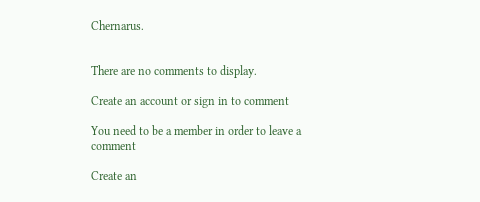Chernarus.


There are no comments to display.

Create an account or sign in to comment

You need to be a member in order to leave a comment

Create an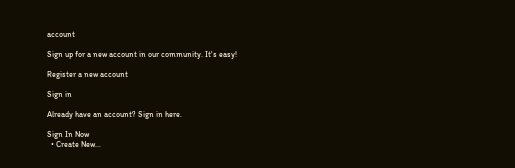account

Sign up for a new account in our community. It's easy!

Register a new account

Sign in

Already have an account? Sign in here.

Sign In Now
  • Create New...